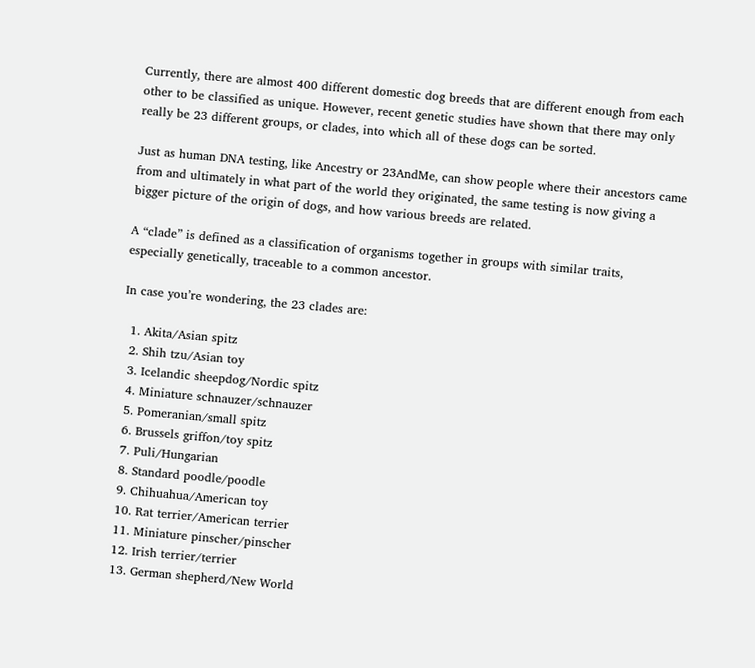Currently, there are almost 400 different domestic dog breeds that are different enough from each other to be classified as unique. However, recent genetic studies have shown that there may only really be 23 different groups, or clades, into which all of these dogs can be sorted.

Just as human DNA testing, like Ancestry or 23AndMe, can show people where their ancestors came from and ultimately in what part of the world they originated, the same testing is now giving a bigger picture of the origin of dogs, and how various breeds are related.

A “clade” is defined as a classification of organisms together in groups with similar traits, especially genetically, traceable to a common ancestor.

In case you’re wondering, the 23 clades are:

  1. Akita/Asian spitz
  2. Shih tzu/Asian toy
  3. Icelandic sheepdog/Nordic spitz
  4. Miniature schnauzer/schnauzer
  5. Pomeranian/small spitz
  6. Brussels griffon/toy spitz
  7. Puli/Hungarian
  8. Standard poodle/poodle
  9. Chihuahua/American toy
  10. Rat terrier/American terrier
  11. Miniature pinscher/pinscher
  12. Irish terrier/terrier
  13. German shepherd/New World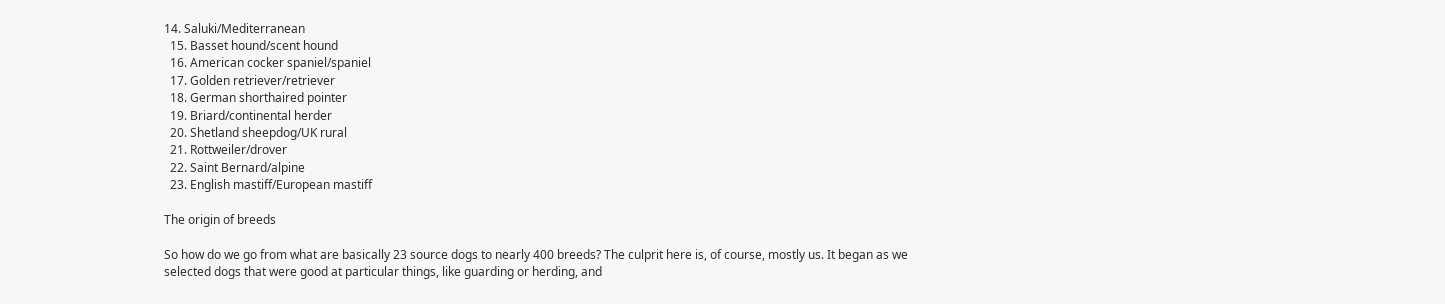14. Saluki/Mediterranean
  15. Basset hound/scent hound
  16. American cocker spaniel/spaniel
  17. Golden retriever/retriever
  18. German shorthaired pointer
  19. Briard/continental herder
  20. Shetland sheepdog/UK rural
  21. Rottweiler/drover
  22. Saint Bernard/alpine
  23. English mastiff/European mastiff

The origin of breeds

So how do we go from what are basically 23 source dogs to nearly 400 breeds? The culprit here is, of course, mostly us. It began as we selected dogs that were good at particular things, like guarding or herding, and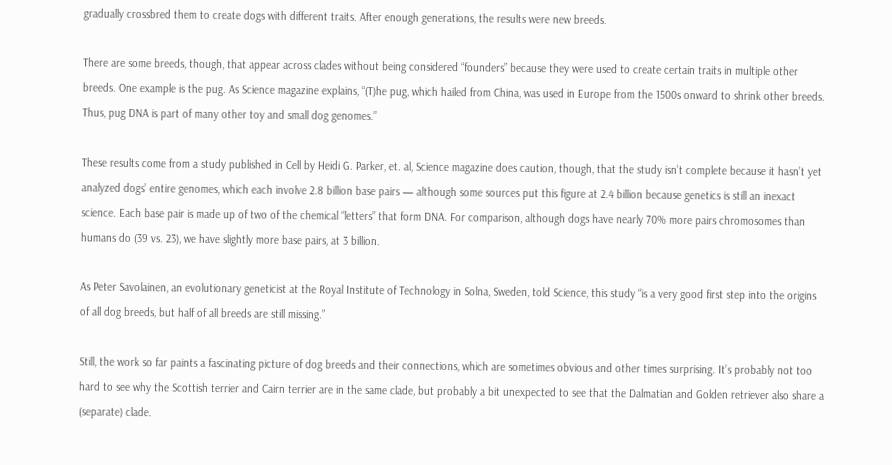gradually crossbred them to create dogs with different traits. After enough generations, the results were new breeds.

There are some breeds, though, that appear across clades without being considered “founders” because they were used to create certain traits in multiple other breeds. One example is the pug. As Science magazine explains, “(T)he pug, which hailed from China, was used in Europe from the 1500s onward to shrink other breeds. Thus, pug DNA is part of many other toy and small dog genomes.”

These results come from a study published in Cell by Heidi G. Parker, et. al, Science magazine does caution, though, that the study isn’t complete because it hasn’t yet analyzed dogs’ entire genomes, which each involve 2.8 billion base pairs — although some sources put this figure at 2.4 billion because genetics is still an inexact science. Each base pair is made up of two of the chemical “letters” that form DNA. For comparison, although dogs have nearly 70% more pairs chromosomes than humans do (39 vs. 23), we have slightly more base pairs, at 3 billion.

As Peter Savolainen, an evolutionary geneticist at the Royal Institute of Technology in Solna, Sweden, told Science, this study “is a very good first step into the origins of all dog breeds, but half of all breeds are still missing.”

Still, the work so far paints a fascinating picture of dog breeds and their connections, which are sometimes obvious and other times surprising. It’s probably not too hard to see why the Scottish terrier and Cairn terrier are in the same clade, but probably a bit unexpected to see that the Dalmatian and Golden retriever also share a (separate) clade.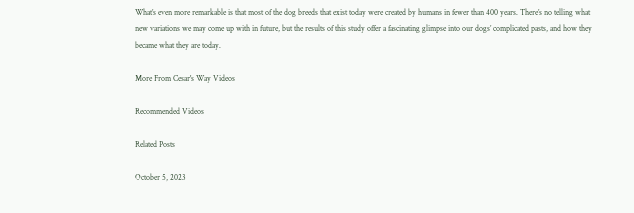What’s even more remarkable is that most of the dog breeds that exist today were created by humans in fewer than 400 years. There’s no telling what new variations we may come up with in future, but the results of this study offer a fascinating glimpse into our dogs’ complicated pasts, and how they became what they are today.

More From Cesar's Way Videos

Recommended Videos

Related Posts

October 5, 2023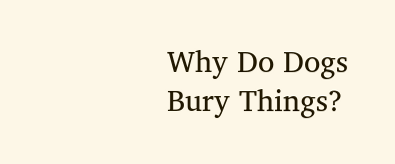Why Do Dogs Bury Things?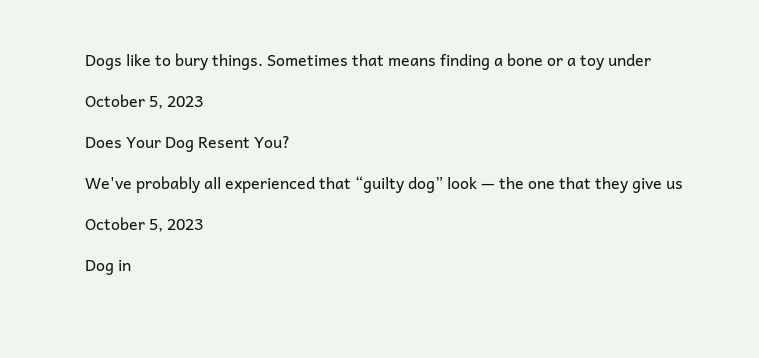Dogs like to bury things. Sometimes that means finding a bone or a toy under

October 5, 2023

Does Your Dog Resent You?

We've probably all experienced that “guilty dog” look — the one that they give us

October 5, 2023

Dog in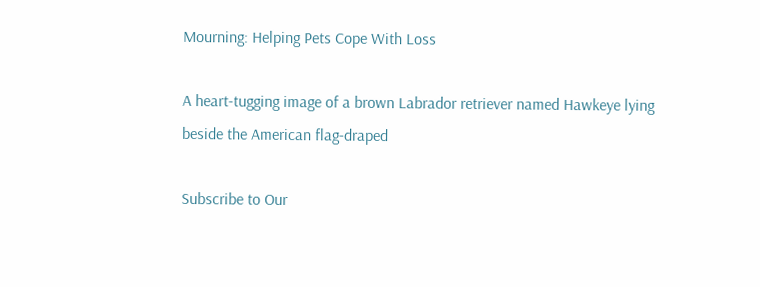Mourning: Helping Pets Cope With Loss

A heart-tugging image of a brown Labrador retriever named Hawkeye lying beside the American flag-draped

Subscribe to Our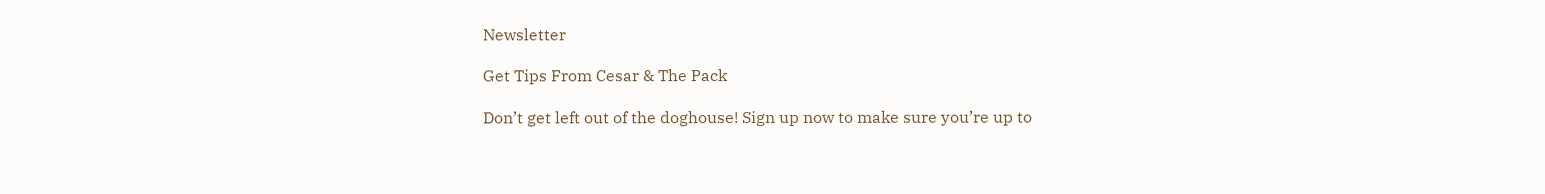Newsletter

Get Tips From Cesar & The Pack

Don’t get left out of the doghouse! Sign up now to make sure you’re up to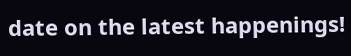date on the latest happenings!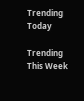Trending Today

Trending This Week